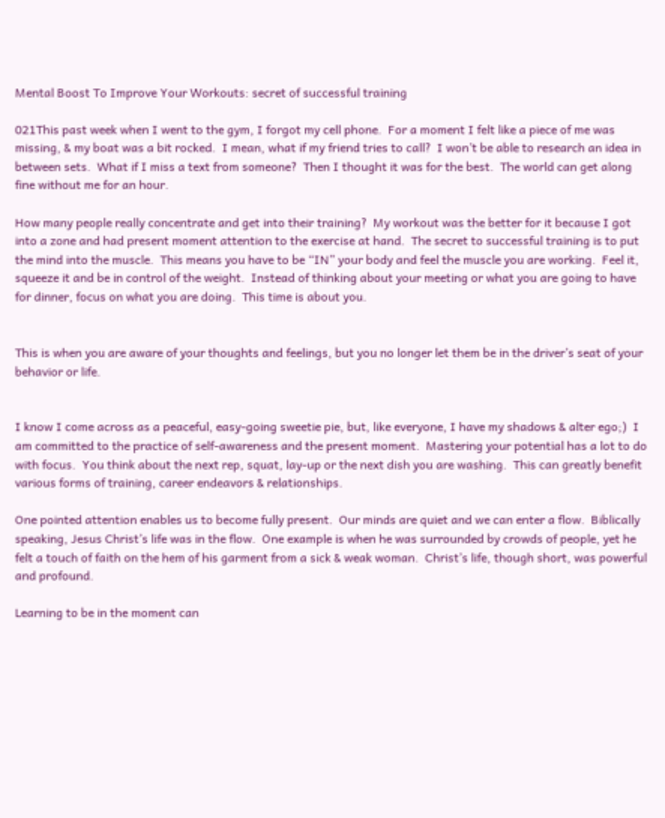Mental Boost To Improve Your Workouts: secret of successful training

021This past week when I went to the gym, I forgot my cell phone.  For a moment I felt like a piece of me was missing, & my boat was a bit rocked.  I mean, what if my friend tries to call?  I won’t be able to research an idea in between sets.  What if I miss a text from someone?  Then I thought it was for the best.  The world can get along fine without me for an hour.

How many people really concentrate and get into their training?  My workout was the better for it because I got into a zone and had present moment attention to the exercise at hand.  The secret to successful training is to put the mind into the muscle.  This means you have to be “IN” your body and feel the muscle you are working.  Feel it, squeeze it and be in control of the weight.  Instead of thinking about your meeting or what you are going to have for dinner, focus on what you are doing.  This time is about you.


This is when you are aware of your thoughts and feelings, but you no longer let them be in the driver’s seat of your behavior or life.


I know I come across as a peaceful, easy-going sweetie pie, but, like everyone, I have my shadows & alter ego;)  I am committed to the practice of self-awareness and the present moment.  Mastering your potential has a lot to do with focus.  You think about the next rep, squat, lay-up or the next dish you are washing.  This can greatly benefit various forms of training, career endeavors & relationships.

One pointed attention enables us to become fully present.  Our minds are quiet and we can enter a flow.  Biblically speaking, Jesus Christ’s life was in the flow.  One example is when he was surrounded by crowds of people, yet he felt a touch of faith on the hem of his garment from a sick & weak woman.  Christ’s life, though short, was powerful and profound.

Learning to be in the moment can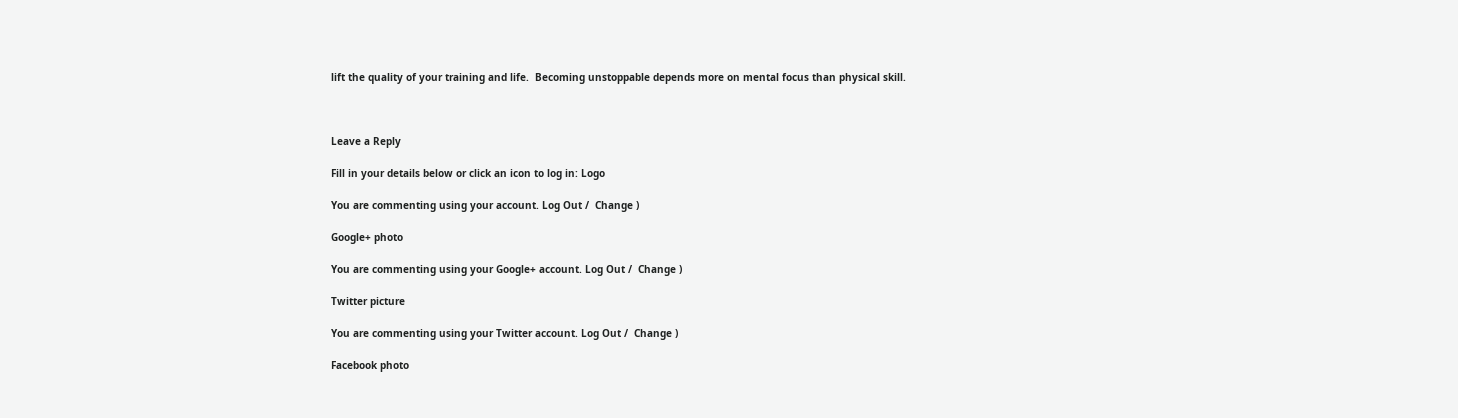lift the quality of your training and life.  Becoming unstoppable depends more on mental focus than physical skill.



Leave a Reply

Fill in your details below or click an icon to log in: Logo

You are commenting using your account. Log Out /  Change )

Google+ photo

You are commenting using your Google+ account. Log Out /  Change )

Twitter picture

You are commenting using your Twitter account. Log Out /  Change )

Facebook photo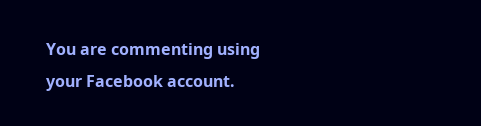You are commenting using your Facebook account.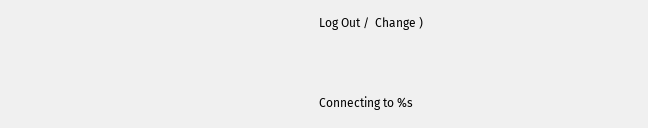Log Out /  Change )


Connecting to %s